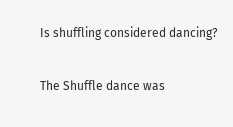Is shuffling considered dancing?

The Shuffle dance was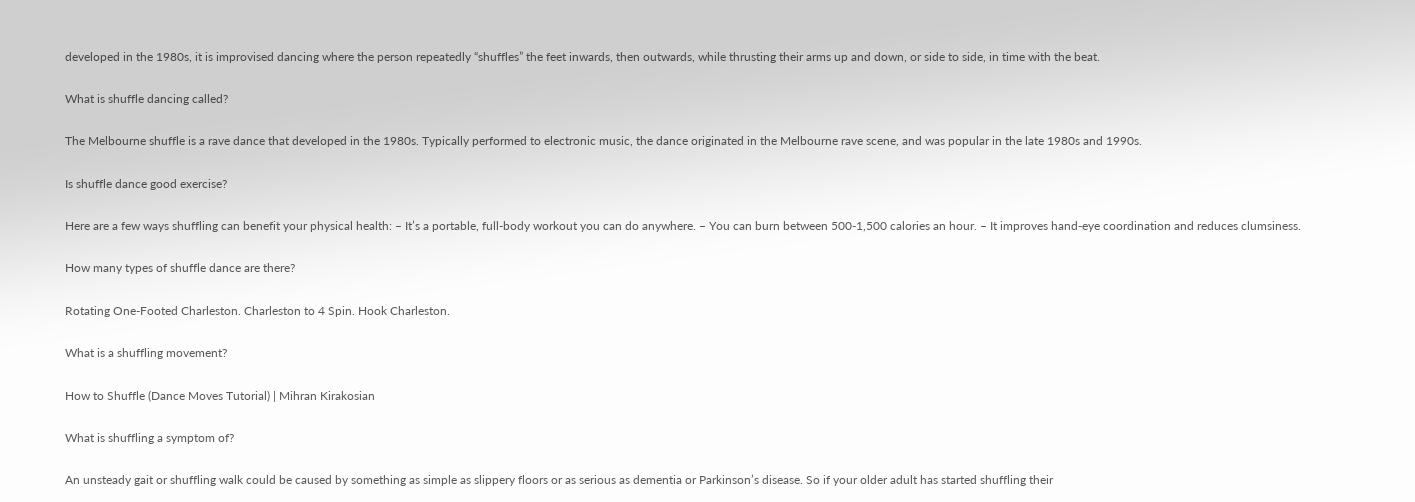developed in the 1980s, it is improvised dancing where the person repeatedly “shuffles” the feet inwards, then outwards, while thrusting their arms up and down, or side to side, in time with the beat.

What is shuffle dancing called?

The Melbourne shuffle is a rave dance that developed in the 1980s. Typically performed to electronic music, the dance originated in the Melbourne rave scene, and was popular in the late 1980s and 1990s.

Is shuffle dance good exercise?

Here are a few ways shuffling can benefit your physical health: – It’s a portable, full-body workout you can do anywhere. – You can burn between 500-1,500 calories an hour. – It improves hand-eye coordination and reduces clumsiness.

How many types of shuffle dance are there?

Rotating One-Footed Charleston. Charleston to 4 Spin. Hook Charleston.

What is a shuffling movement?

How to Shuffle (Dance Moves Tutorial) | Mihran Kirakosian

What is shuffling a symptom of?

An unsteady gait or shuffling walk could be caused by something as simple as slippery floors or as serious as dementia or Parkinson’s disease. So if your older adult has started shuffling their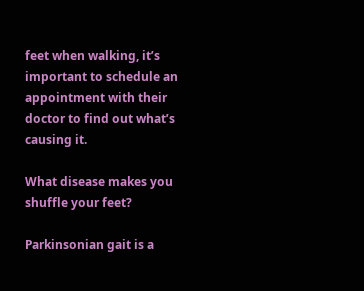feet when walking, it’s important to schedule an appointment with their doctor to find out what’s causing it.

What disease makes you shuffle your feet?

Parkinsonian gait is a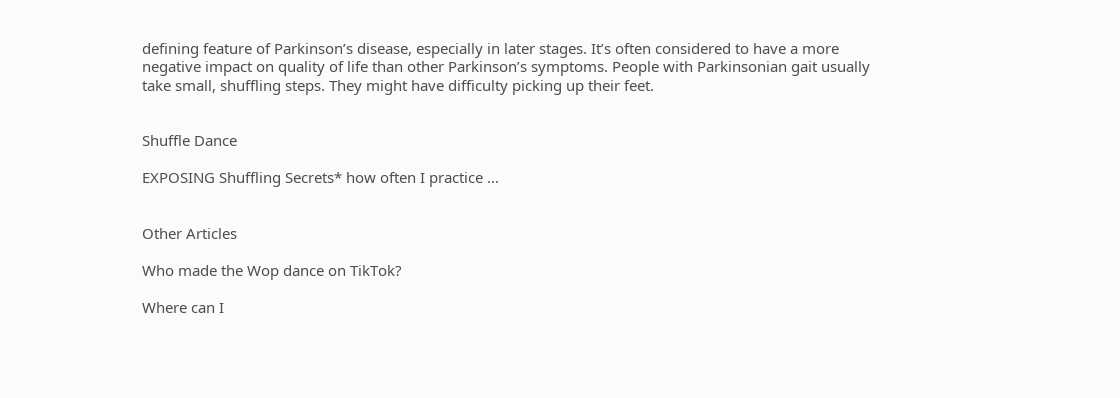defining feature of Parkinson’s disease, especially in later stages. It’s often considered to have a more negative impact on quality of life than other Parkinson’s symptoms. People with Parkinsonian gait usually take small, shuffling steps. They might have difficulty picking up their feet.


Shuffle Dance

EXPOSING Shuffling Secrets* how often I practice …


Other Articles

Who made the Wop dance on TikTok?

Where can I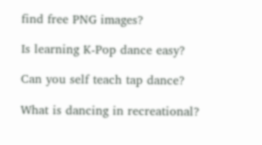find free PNG images?

Is learning K-Pop dance easy?

Can you self teach tap dance?

What is dancing in recreational?